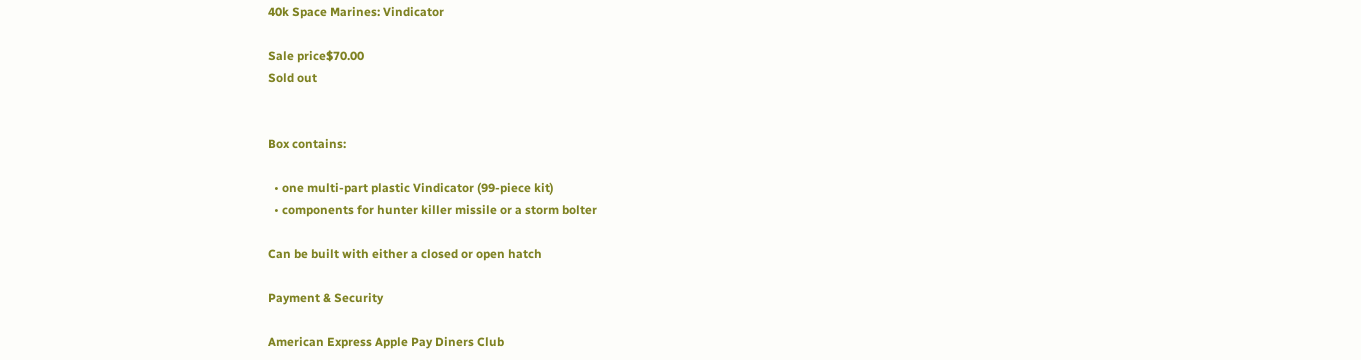40k Space Marines: Vindicator

Sale price$70.00
Sold out


Box contains:

  • one multi-part plastic Vindicator (99-piece kit)
  • components for hunter killer missile or a storm bolter

Can be built with either a closed or open hatch

Payment & Security

American Express Apple Pay Diners Club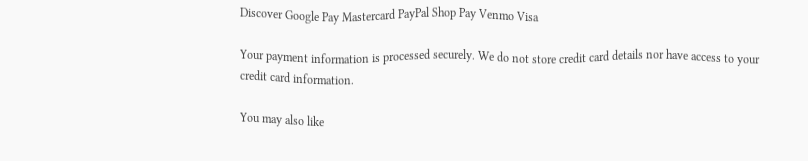Discover Google Pay Mastercard PayPal Shop Pay Venmo Visa

Your payment information is processed securely. We do not store credit card details nor have access to your credit card information.

You may also like